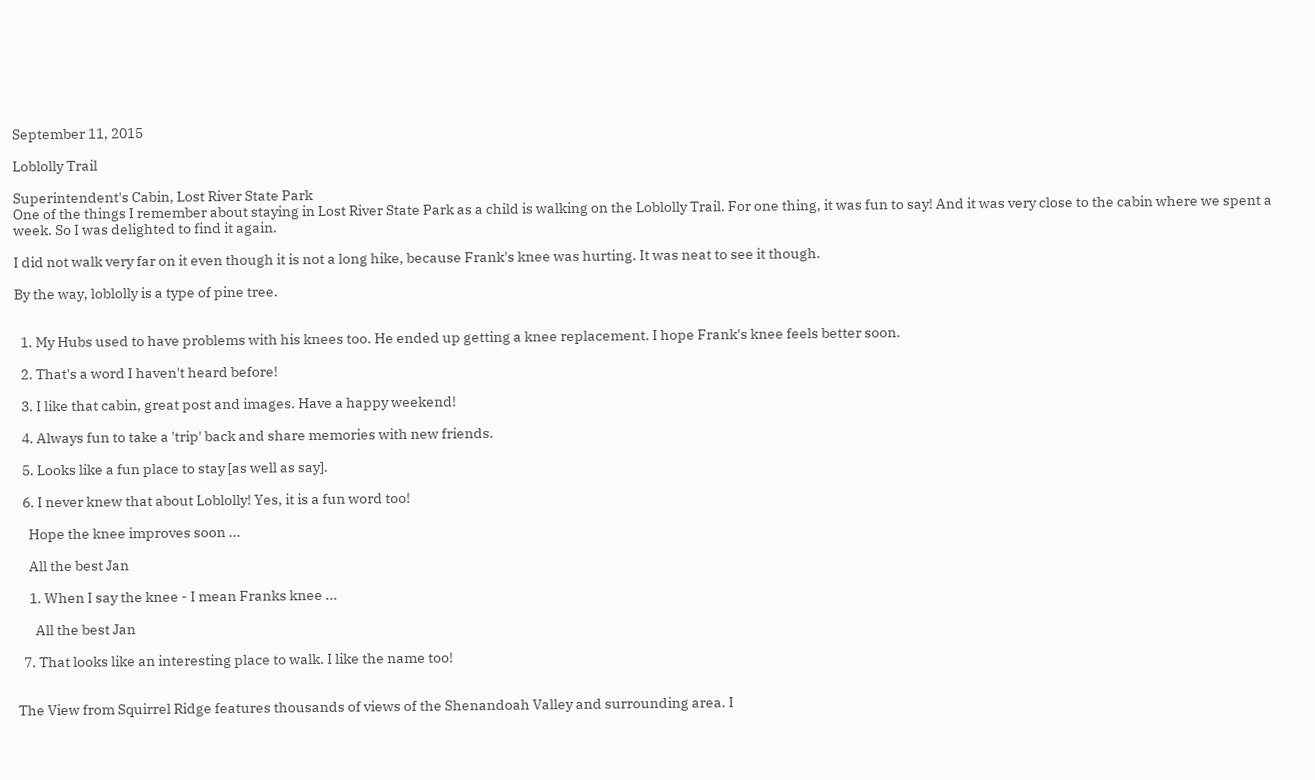September 11, 2015

Loblolly Trail

Superintendent's Cabin, Lost River State Park
One of the things I remember about staying in Lost River State Park as a child is walking on the Loblolly Trail. For one thing, it was fun to say! And it was very close to the cabin where we spent a week. So I was delighted to find it again.

I did not walk very far on it even though it is not a long hike, because Frank's knee was hurting. It was neat to see it though.

By the way, loblolly is a type of pine tree.


  1. My Hubs used to have problems with his knees too. He ended up getting a knee replacement. I hope Frank's knee feels better soon.

  2. That's a word I haven't heard before!

  3. I like that cabin, great post and images. Have a happy weekend!

  4. Always fun to take a 'trip' back and share memories with new friends.

  5. Looks like a fun place to stay [as well as say].

  6. I never knew that about Loblolly! Yes, it is a fun word too!

    Hope the knee improves soon ...

    All the best Jan

    1. When I say the knee - I mean Franks knee ...

      All the best Jan

  7. That looks like an interesting place to walk. I like the name too!


The View from Squirrel Ridge features thousands of views of the Shenandoah Valley and surrounding area. I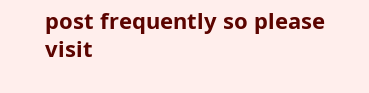post frequently so please visit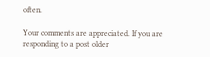often.

Your comments are appreciated. If you are responding to a post older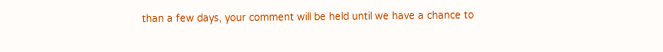than a few days, your comment will be held until we have a chance to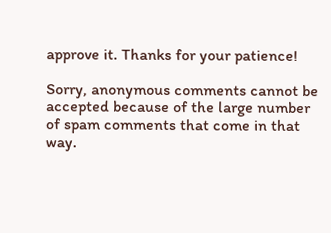approve it. Thanks for your patience!

Sorry, anonymous comments cannot be accepted because of the large number of spam comments that come in that way.